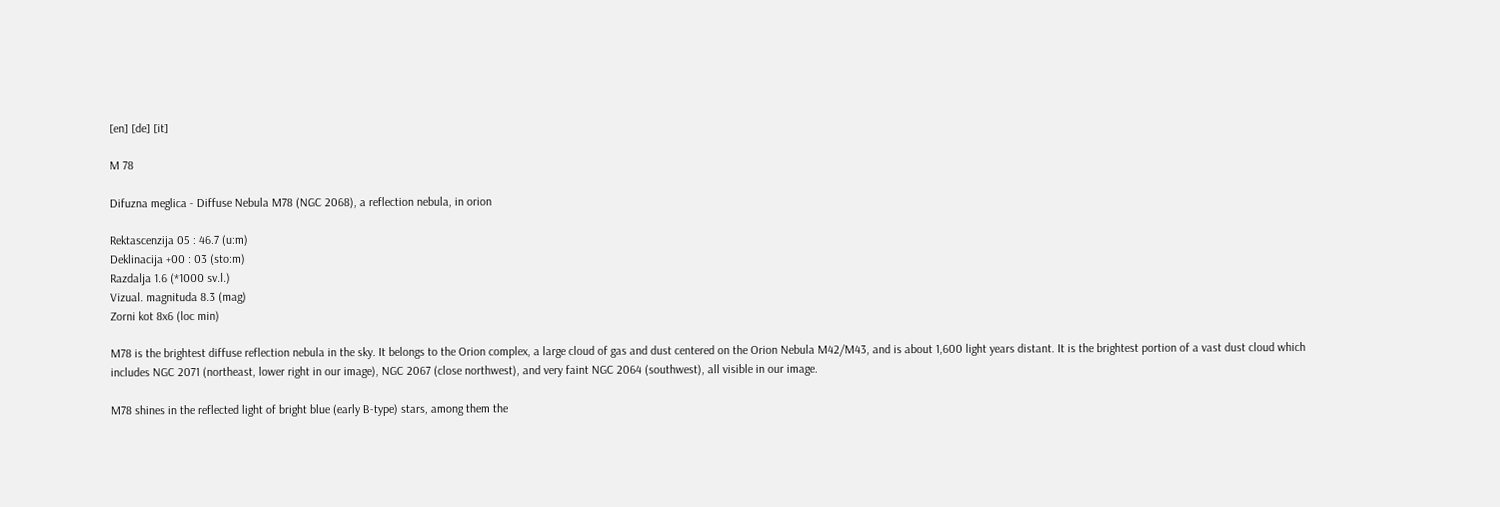[en] [de] [it]

M 78

Difuzna meglica - Diffuse Nebula M78 (NGC 2068), a reflection nebula, in orion

Rektascenzija 05 : 46.7 (u:m)
Deklinacija +00 : 03 (sto:m)
Razdalja 1.6 (*1000 sv.l.)
Vizual. magnituda 8.3 (mag)
Zorni kot 8x6 (loc min)

M78 is the brightest diffuse reflection nebula in the sky. It belongs to the Orion complex, a large cloud of gas and dust centered on the Orion Nebula M42/M43, and is about 1,600 light years distant. It is the brightest portion of a vast dust cloud which includes NGC 2071 (northeast, lower right in our image), NGC 2067 (close northwest), and very faint NGC 2064 (southwest), all visible in our image.

M78 shines in the reflected light of bright blue (early B-type) stars, among them the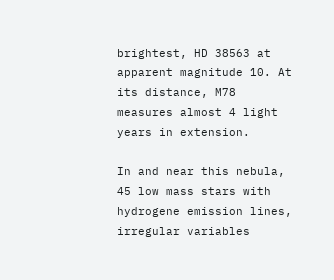brightest, HD 38563 at apparent magnitude 10. At its distance, M78 measures almost 4 light years in extension.

In and near this nebula, 45 low mass stars with hydrogene emission lines, irregular variables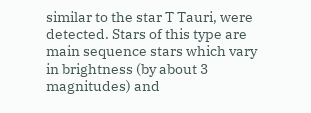similar to the star T Tauri, were detected. Stars of this type are main sequence stars which vary in brightness (by about 3 magnitudes) and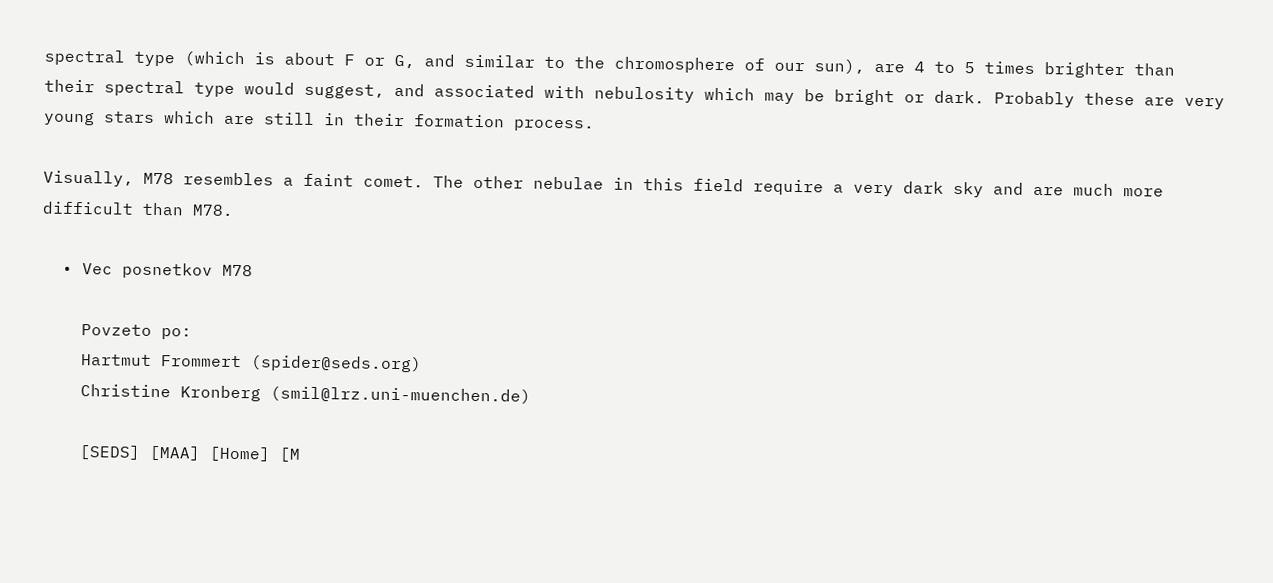spectral type (which is about F or G, and similar to the chromosphere of our sun), are 4 to 5 times brighter than their spectral type would suggest, and associated with nebulosity which may be bright or dark. Probably these are very young stars which are still in their formation process.

Visually, M78 resembles a faint comet. The other nebulae in this field require a very dark sky and are much more difficult than M78.

  • Vec posnetkov M78

    Povzeto po:
    Hartmut Frommert (spider@seds.org)
    Christine Kronberg (smil@lrz.uni-muenchen.de)

    [SEDS] [MAA] [Home] [M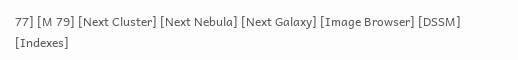77] [M 79] [Next Cluster] [Next Nebula] [Next Galaxy] [Image Browser] [DSSM] [Indexes]